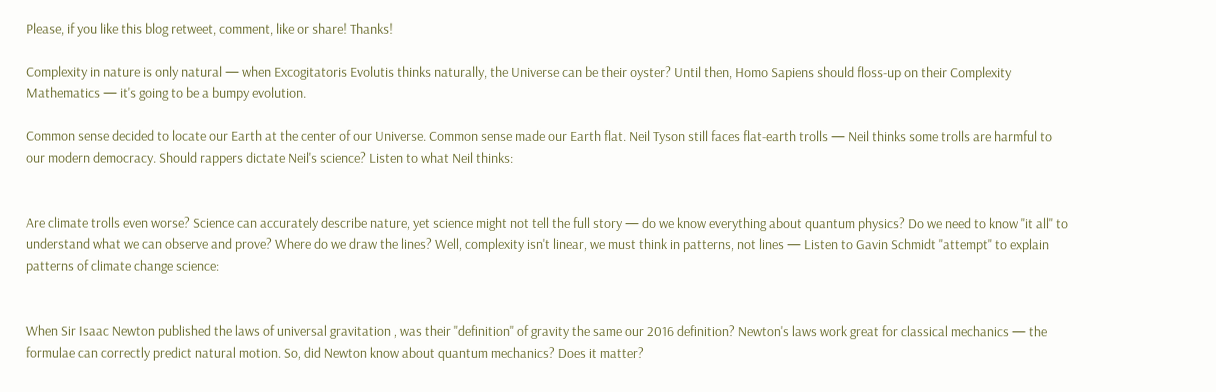Please, if you like this blog retweet, comment, like or share! Thanks!

Complexity in nature is only natural — when Excogitatoris Evolutis thinks naturally, the Universe can be their oyster? Until then, Homo Sapiens should floss-up on their Complexity Mathematics — it's going to be a bumpy evolution.

Common sense decided to locate our Earth at the center of our Universe. Common sense made our Earth flat. Neil Tyson still faces flat-earth trolls — Neil thinks some trolls are harmful to our modern democracy. Should rappers dictate Neil's science? Listen to what Neil thinks:


Are climate trolls even worse? Science can accurately describe nature, yet science might not tell the full story — do we know everything about quantum physics? Do we need to know "it all" to understand what we can observe and prove? Where do we draw the lines? Well, complexity isn't linear, we must think in patterns, not lines — Listen to Gavin Schmidt "attempt" to explain patterns of climate change science:


When Sir Isaac Newton published the laws of universal gravitation , was their "definition" of gravity the same our 2016 definition? Newton's laws work great for classical mechanics — the formulae can correctly predict natural motion. So, did Newton know about quantum mechanics? Does it matter?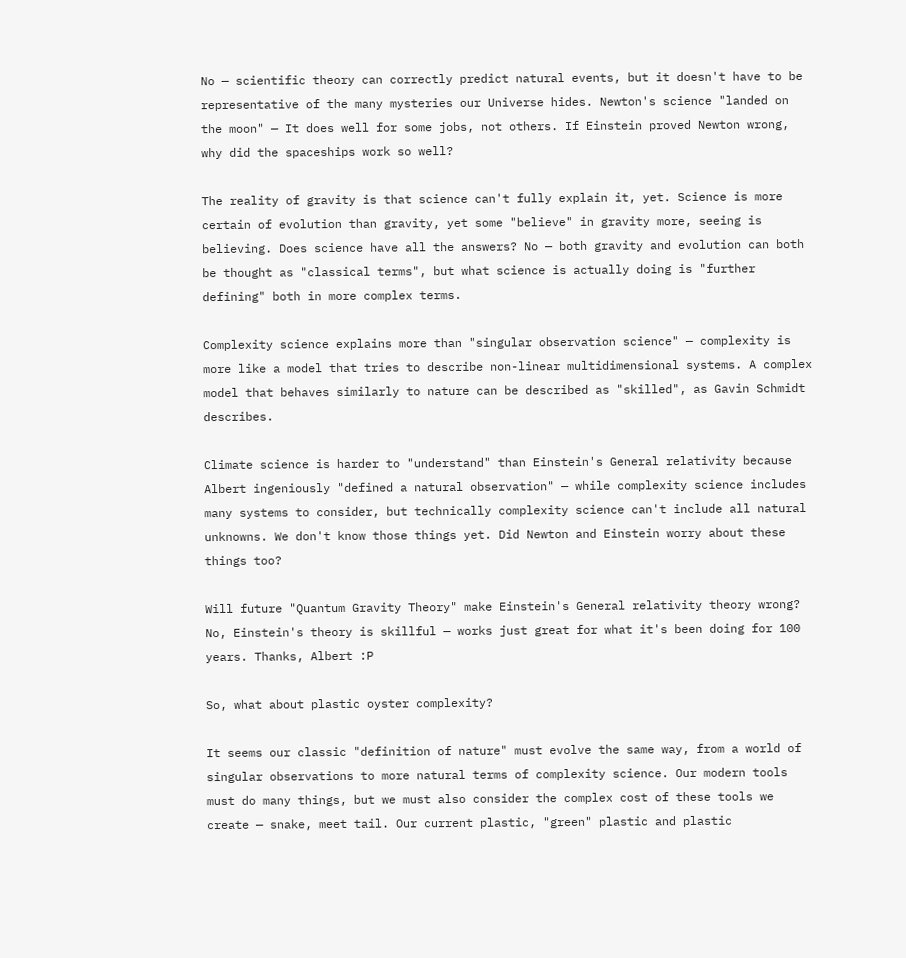No — scientific theory can correctly predict natural events, but it doesn't have to be representative of the many mysteries our Universe hides. Newton's science "landed on the moon" — It does well for some jobs, not others. If Einstein proved Newton wrong, why did the spaceships work so well?

The reality of gravity is that science can't fully explain it, yet. Science is more certain of evolution than gravity, yet some "believe" in gravity more, seeing is believing. Does science have all the answers? No — both gravity and evolution can both be thought as "classical terms", but what science is actually doing is "further defining" both in more complex terms.

Complexity science explains more than "singular observation science" — complexity is more like a model that tries to describe non-linear multidimensional systems. A complex model that behaves similarly to nature can be described as "skilled", as Gavin Schmidt describes.

Climate science is harder to "understand" than Einstein's General relativity because Albert ingeniously "defined a natural observation" — while complexity science includes many systems to consider, but technically complexity science can't include all natural unknowns. We don't know those things yet. Did Newton and Einstein worry about these things too?

Will future "Quantum Gravity Theory" make Einstein's General relativity theory wrong? No, Einstein's theory is skillful — works just great for what it's been doing for 100 years. Thanks, Albert :P

So, what about plastic oyster complexity?

It seems our classic "definition of nature" must evolve the same way, from a world of singular observations to more natural terms of complexity science. Our modern tools must do many things, but we must also consider the complex cost of these tools we create — snake, meet tail. Our current plastic, "green" plastic and plastic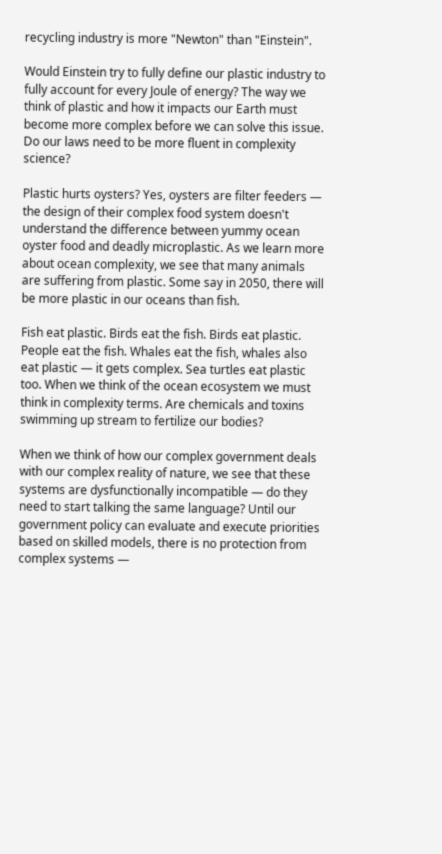recycling industry is more "Newton" than "Einstein".

Would Einstein try to fully define our plastic industry to fully account for every Joule of energy? The way we think of plastic and how it impacts our Earth must become more complex before we can solve this issue. Do our laws need to be more fluent in complexity science?

Plastic hurts oysters? Yes, oysters are filter feeders — the design of their complex food system doesn't understand the difference between yummy ocean oyster food and deadly microplastic. As we learn more about ocean complexity, we see that many animals are suffering from plastic. Some say in 2050, there will be more plastic in our oceans than fish.

Fish eat plastic. Birds eat the fish. Birds eat plastic. People eat the fish. Whales eat the fish, whales also eat plastic — it gets complex. Sea turtles eat plastic too. When we think of the ocean ecosystem we must think in complexity terms. Are chemicals and toxins swimming up stream to fertilize our bodies?

When we think of how our complex government deals with our complex reality of nature, we see that these systems are dysfunctionally incompatible — do they need to start talking the same language? Until our government policy can evaluate and execute priorities based on skilled models, there is no protection from complex systems —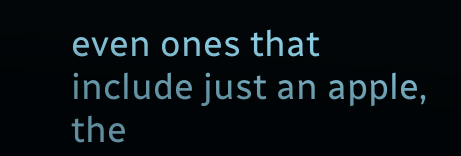even ones that include just an apple, the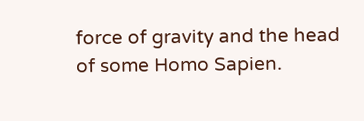force of gravity and the head of some Homo Sapien.